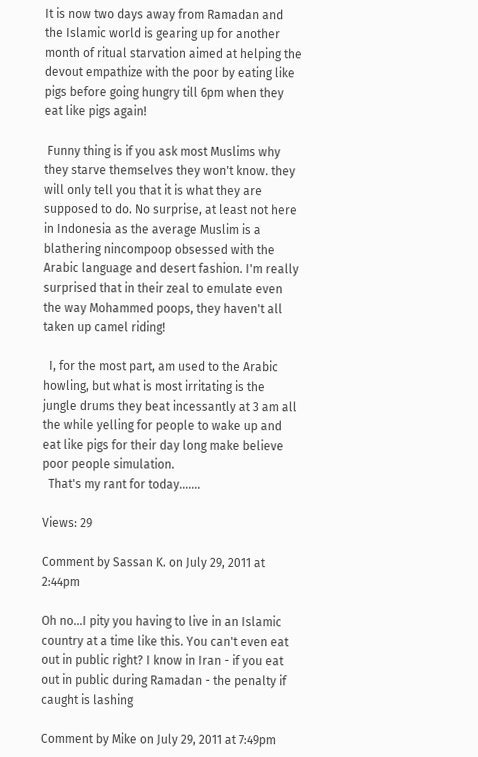It is now two days away from Ramadan and the Islamic world is gearing up for another month of ritual starvation aimed at helping the devout empathize with the poor by eating like pigs before going hungry till 6pm when they eat like pigs again!

 Funny thing is if you ask most Muslims why they starve themselves they won't know. they will only tell you that it is what they are supposed to do. No surprise, at least not here in Indonesia as the average Muslim is a blathering nincompoop obsessed with the Arabic language and desert fashion. I'm really surprised that in their zeal to emulate even the way Mohammed poops, they haven't all taken up camel riding!

  I, for the most part, am used to the Arabic howling, but what is most irritating is the jungle drums they beat incessantly at 3 am all the while yelling for people to wake up and eat like pigs for their day long make believe poor people simulation.
  That's my rant for today.......

Views: 29

Comment by Sassan K. on July 29, 2011 at 2:44pm

Oh no...I pity you having to live in an Islamic country at a time like this. You can't even eat out in public right? I know in Iran - if you eat out in public during Ramadan - the penalty if caught is lashing

Comment by Mike on July 29, 2011 at 7:49pm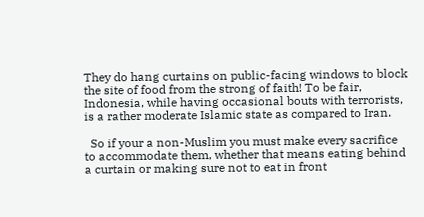They do hang curtains on public-facing windows to block the site of food from the strong of faith! To be fair, Indonesia, while having occasional bouts with terrorists, is a rather moderate Islamic state as compared to Iran.

  So if your a non-Muslim you must make every sacrifice to accommodate them, whether that means eating behind a curtain or making sure not to eat in front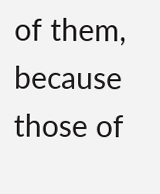of them, because those of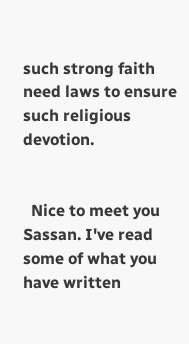such strong faith need laws to ensure such religious devotion.


  Nice to meet you Sassan. I've read some of what you have written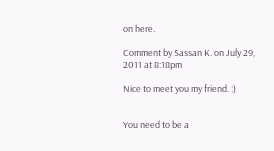on here.

Comment by Sassan K. on July 29, 2011 at 8:18pm

Nice to meet you my friend. :)


You need to be a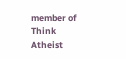member of Think Atheist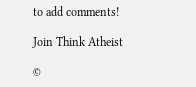to add comments!

Join Think Atheist

©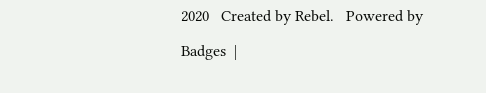2020   Created by Rebel.   Powered by

Badges  |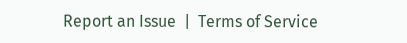Report an Issue  |  Terms of Service